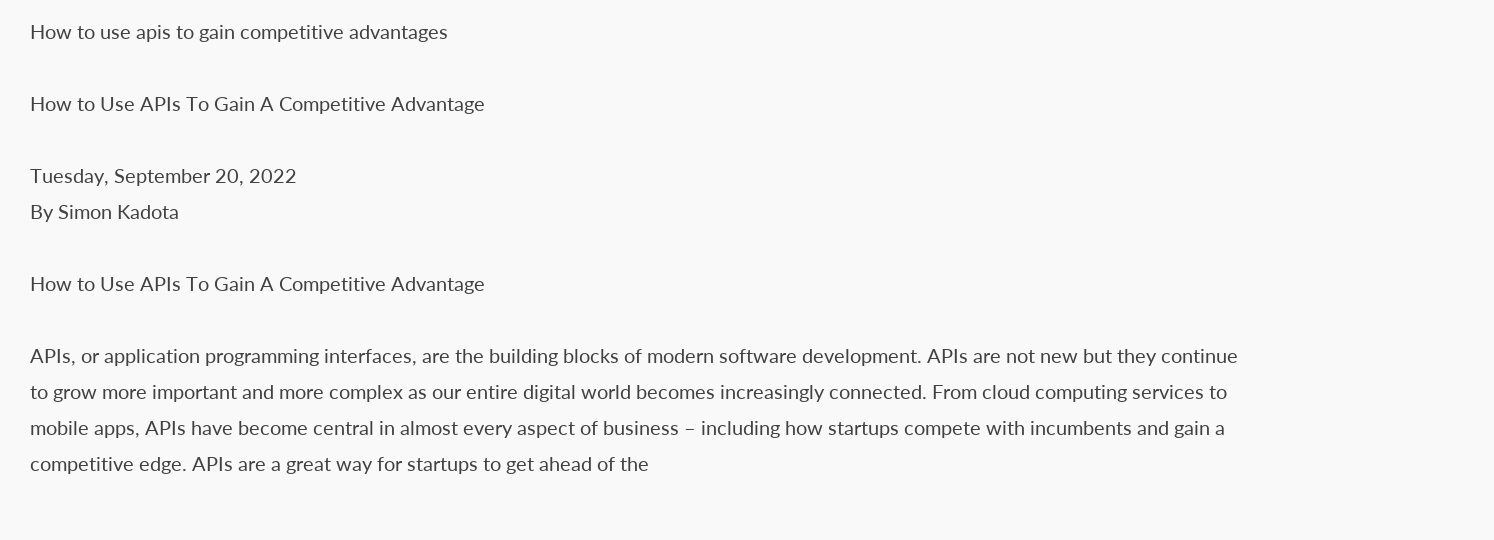How to use apis to gain competitive advantages

How to Use APIs To Gain A Competitive Advantage

Tuesday, September 20, 2022
By Simon Kadota

How to Use APIs To Gain A Competitive Advantage

APIs, or application programming interfaces, are the building blocks of modern software development. APIs are not new but they continue to grow more important and more complex as our entire digital world becomes increasingly connected. From cloud computing services to mobile apps, APIs have become central in almost every aspect of business – including how startups compete with incumbents and gain a competitive edge. APIs are a great way for startups to get ahead of the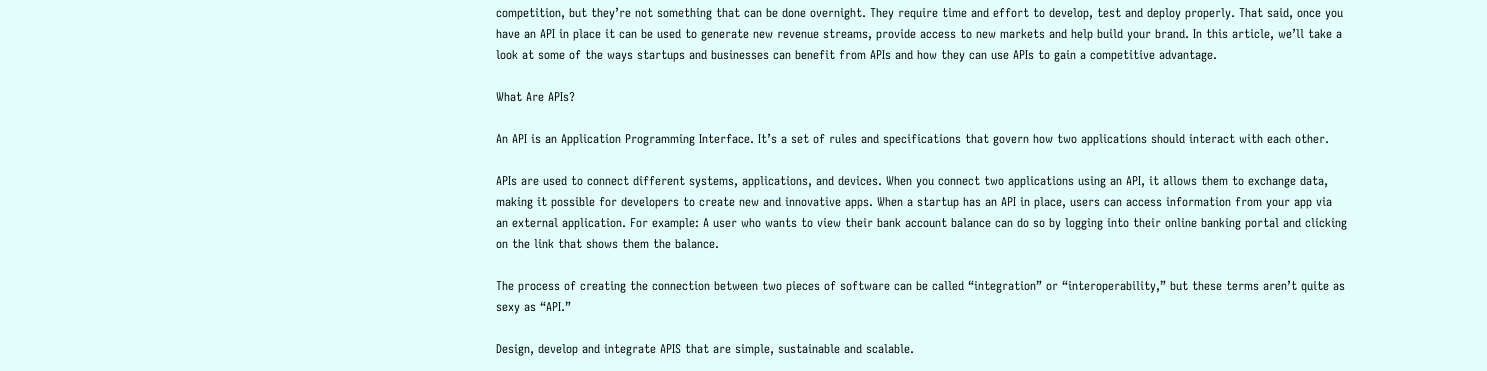competition, but they’re not something that can be done overnight. They require time and effort to develop, test and deploy properly. That said, once you have an API in place it can be used to generate new revenue streams, provide access to new markets and help build your brand. In this article, we’ll take a look at some of the ways startups and businesses can benefit from APIs and how they can use APIs to gain a competitive advantage.

What Are APIs?

An API is an Application Programming Interface. It’s a set of rules and specifications that govern how two applications should interact with each other.

APIs are used to connect different systems, applications, and devices. When you connect two applications using an API, it allows them to exchange data, making it possible for developers to create new and innovative apps. When a startup has an API in place, users can access information from your app via an external application. For example: A user who wants to view their bank account balance can do so by logging into their online banking portal and clicking on the link that shows them the balance.

The process of creating the connection between two pieces of software can be called “integration” or “interoperability,” but these terms aren’t quite as sexy as “API.”

Design, develop and integrate APIS that are simple, sustainable and scalable.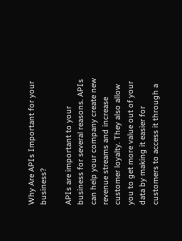Why Are APIs Important for your business?

APIs are important to your business for several reasons. APIs can help your company create new revenue streams and increase customer loyalty. They also allow you to get more value out of your data by making it easier for customers to access it through a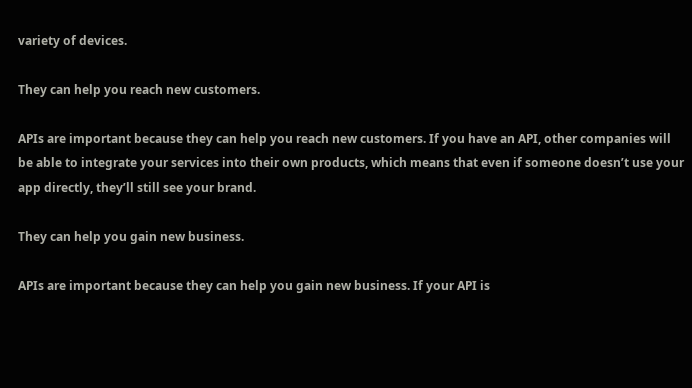variety of devices.

They can help you reach new customers.

APIs are important because they can help you reach new customers. If you have an API, other companies will be able to integrate your services into their own products, which means that even if someone doesn’t use your app directly, they’ll still see your brand.

They can help you gain new business.

APIs are important because they can help you gain new business. If your API is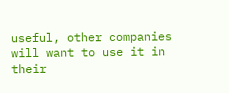useful, other companies will want to use it in their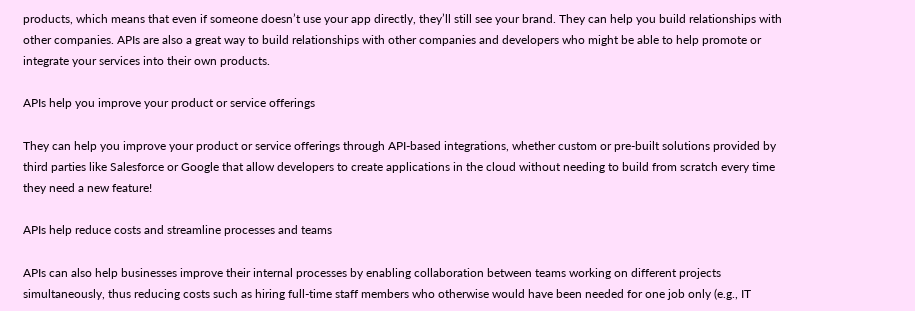products, which means that even if someone doesn’t use your app directly, they’ll still see your brand. They can help you build relationships with other companies. APIs are also a great way to build relationships with other companies and developers who might be able to help promote or integrate your services into their own products.

APIs help you improve your product or service offerings

They can help you improve your product or service offerings through API-based integrations, whether custom or pre-built solutions provided by third parties like Salesforce or Google that allow developers to create applications in the cloud without needing to build from scratch every time they need a new feature!

APIs help reduce costs and streamline processes and teams

APIs can also help businesses improve their internal processes by enabling collaboration between teams working on different projects simultaneously, thus reducing costs such as hiring full-time staff members who otherwise would have been needed for one job only (e.g., IT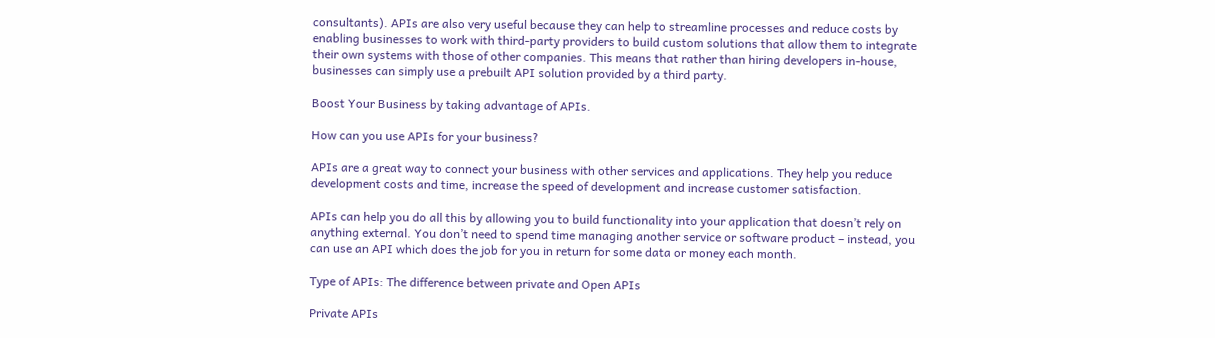consultants). APIs are also very useful because they can help to streamline processes and reduce costs by enabling businesses to work with third-party providers to build custom solutions that allow them to integrate their own systems with those of other companies. This means that rather than hiring developers in-house, businesses can simply use a prebuilt API solution provided by a third party.

Boost Your Business by taking advantage of APIs.

How can you use APIs for your business?

APIs are a great way to connect your business with other services and applications. They help you reduce development costs and time, increase the speed of development and increase customer satisfaction.

APIs can help you do all this by allowing you to build functionality into your application that doesn’t rely on anything external. You don’t need to spend time managing another service or software product – instead, you can use an API which does the job for you in return for some data or money each month.

Type of APIs: The difference between private and Open APIs

Private APIs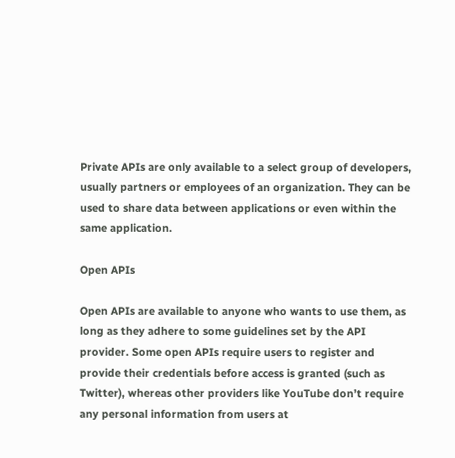Private APIs are only available to a select group of developers, usually partners or employees of an organization. They can be used to share data between applications or even within the same application.

Open APIs

Open APIs are available to anyone who wants to use them, as long as they adhere to some guidelines set by the API provider. Some open APIs require users to register and provide their credentials before access is granted (such as Twitter), whereas other providers like YouTube don’t require any personal information from users at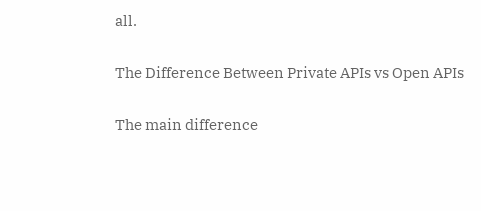all.

The Difference Between Private APIs vs Open APIs

The main difference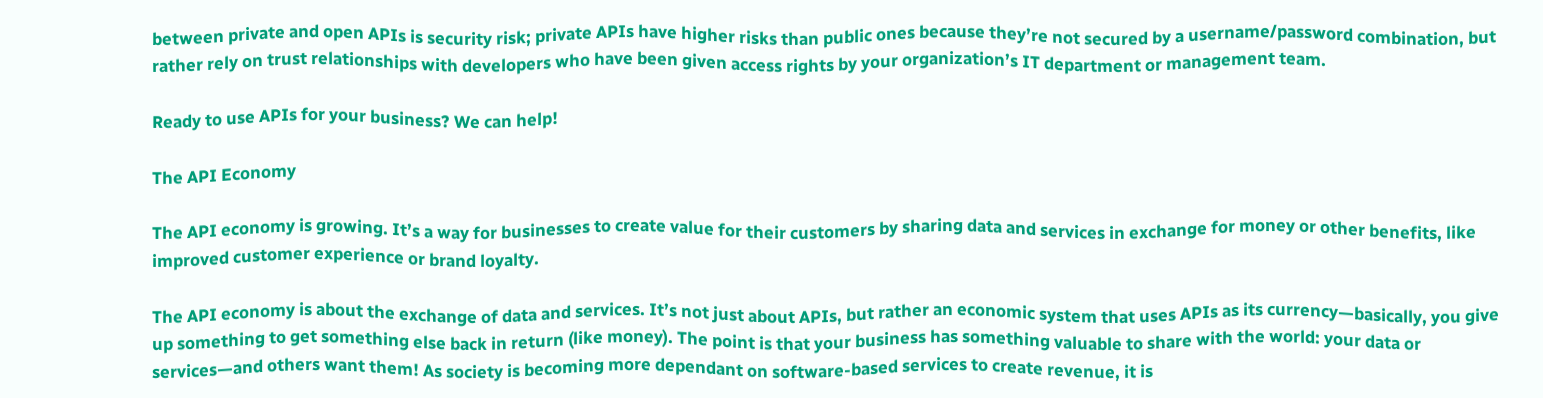between private and open APIs is security risk; private APIs have higher risks than public ones because they’re not secured by a username/password combination, but rather rely on trust relationships with developers who have been given access rights by your organization’s IT department or management team.

Ready to use APIs for your business? We can help!

The API Economy

The API economy is growing. It’s a way for businesses to create value for their customers by sharing data and services in exchange for money or other benefits, like improved customer experience or brand loyalty.

The API economy is about the exchange of data and services. It’s not just about APIs, but rather an economic system that uses APIs as its currency—basically, you give up something to get something else back in return (like money). The point is that your business has something valuable to share with the world: your data or services—and others want them! As society is becoming more dependant on software-based services to create revenue, it is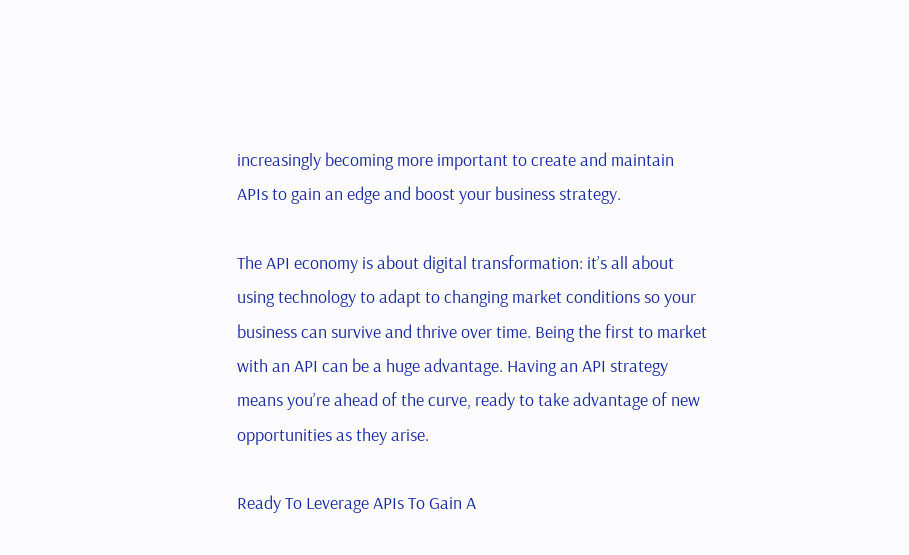increasingly becoming more important to create and maintain APIs to gain an edge and boost your business strategy.

The API economy is about digital transformation: it’s all about using technology to adapt to changing market conditions so your business can survive and thrive over time. Being the first to market with an API can be a huge advantage. Having an API strategy means you’re ahead of the curve, ready to take advantage of new opportunities as they arise.

Ready To Leverage APIs To Gain A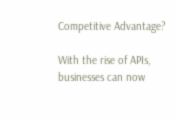Competitive Advantage?

With the rise of APIs, businesses can now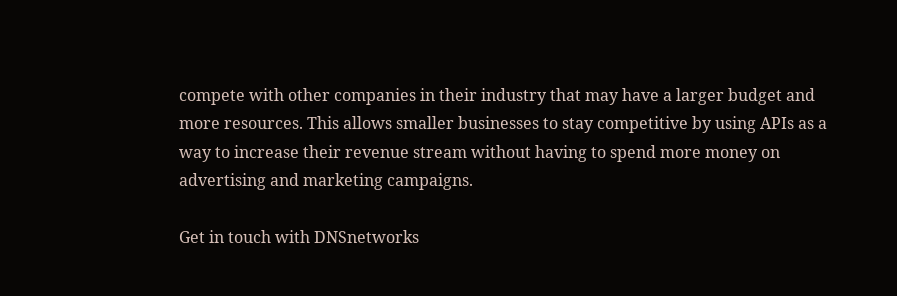compete with other companies in their industry that may have a larger budget and more resources. This allows smaller businesses to stay competitive by using APIs as a way to increase their revenue stream without having to spend more money on advertising and marketing campaigns.

Get in touch with DNSnetworks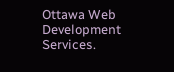Ottawa Web Development Services.